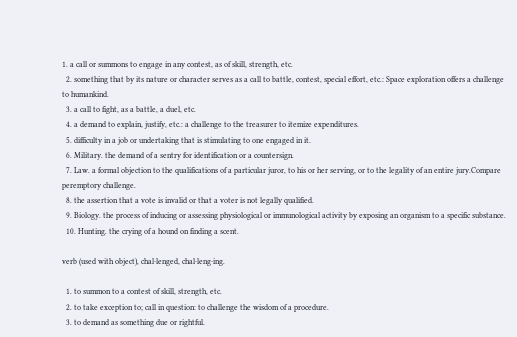1. a call or summons to engage in any contest, as of skill, strength, etc.
  2. something that by its nature or character serves as a call to battle, contest, special effort, etc.: Space exploration offers a challenge to humankind.
  3. a call to fight, as a battle, a duel, etc.
  4. a demand to explain, justify, etc.: a challenge to the treasurer to itemize expenditures.
  5. difficulty in a job or undertaking that is stimulating to one engaged in it.
  6. Military. the demand of a sentry for identification or a countersign.
  7. Law. a formal objection to the qualifications of a particular juror, to his or her serving, or to the legality of an entire jury.Compare peremptory challenge.
  8. the assertion that a vote is invalid or that a voter is not legally qualified.
  9. Biology. the process of inducing or assessing physiological or immunological activity by exposing an organism to a specific substance.
  10. Hunting. the crying of a hound on finding a scent.

verb (used with object), chal·lenged, chal·leng·ing.

  1. to summon to a contest of skill, strength, etc.
  2. to take exception to; call in question: to challenge the wisdom of a procedure.
  3. to demand as something due or rightful.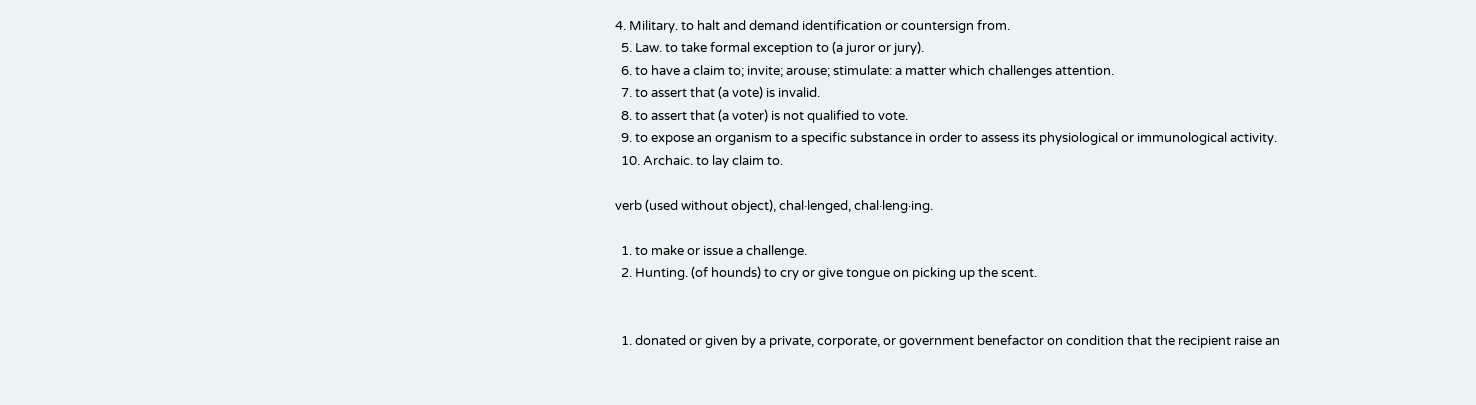4. Military. to halt and demand identification or countersign from.
  5. Law. to take formal exception to (a juror or jury).
  6. to have a claim to; invite; arouse; stimulate: a matter which challenges attention.
  7. to assert that (a vote) is invalid.
  8. to assert that (a voter) is not qualified to vote.
  9. to expose an organism to a specific substance in order to assess its physiological or immunological activity.
  10. Archaic. to lay claim to.

verb (used without object), chal·lenged, chal·leng·ing.

  1. to make or issue a challenge.
  2. Hunting. (of hounds) to cry or give tongue on picking up the scent.


  1. donated or given by a private, corporate, or government benefactor on condition that the recipient raise an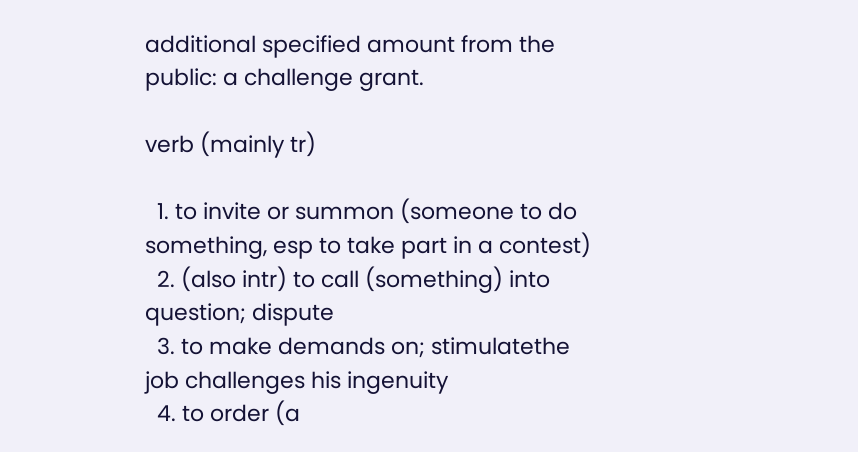additional specified amount from the public: a challenge grant.

verb (mainly tr)

  1. to invite or summon (someone to do something, esp to take part in a contest)
  2. (also intr) to call (something) into question; dispute
  3. to make demands on; stimulatethe job challenges his ingenuity
  4. to order (a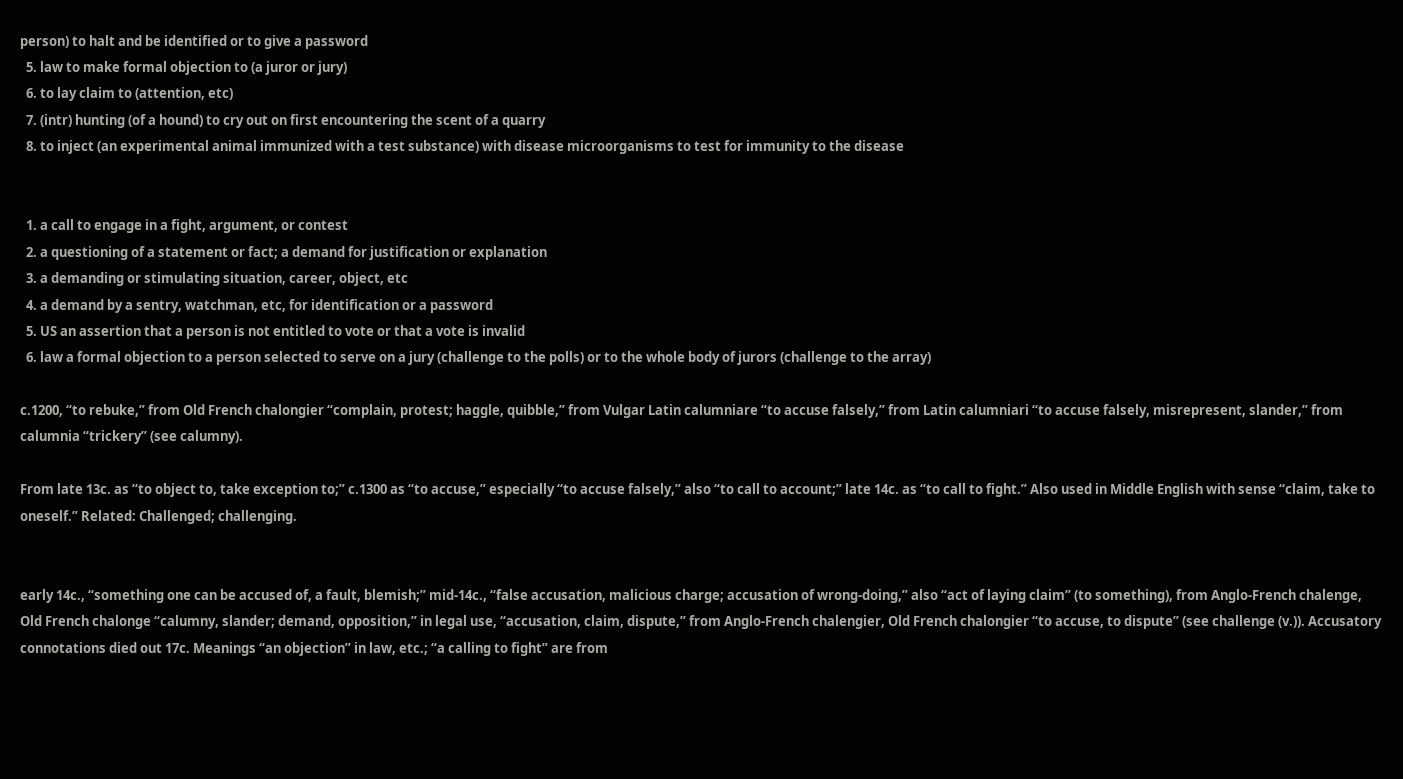person) to halt and be identified or to give a password
  5. law to make formal objection to (a juror or jury)
  6. to lay claim to (attention, etc)
  7. (intr) hunting (of a hound) to cry out on first encountering the scent of a quarry
  8. to inject (an experimental animal immunized with a test substance) with disease microorganisms to test for immunity to the disease


  1. a call to engage in a fight, argument, or contest
  2. a questioning of a statement or fact; a demand for justification or explanation
  3. a demanding or stimulating situation, career, object, etc
  4. a demand by a sentry, watchman, etc, for identification or a password
  5. US an assertion that a person is not entitled to vote or that a vote is invalid
  6. law a formal objection to a person selected to serve on a jury (challenge to the polls) or to the whole body of jurors (challenge to the array)

c.1200, “to rebuke,” from Old French chalongier “complain, protest; haggle, quibble,” from Vulgar Latin calumniare “to accuse falsely,” from Latin calumniari “to accuse falsely, misrepresent, slander,” from calumnia “trickery” (see calumny).

From late 13c. as “to object to, take exception to;” c.1300 as “to accuse,” especially “to accuse falsely,” also “to call to account;” late 14c. as “to call to fight.” Also used in Middle English with sense “claim, take to oneself.” Related: Challenged; challenging.


early 14c., “something one can be accused of, a fault, blemish;” mid-14c., “false accusation, malicious charge; accusation of wrong-doing,” also “act of laying claim” (to something), from Anglo-French chalenge, Old French chalonge “calumny, slander; demand, opposition,” in legal use, “accusation, claim, dispute,” from Anglo-French chalengier, Old French chalongier “to accuse, to dispute” (see challenge (v.)). Accusatory connotations died out 17c. Meanings “an objection” in law, etc.; “a calling to fight” are from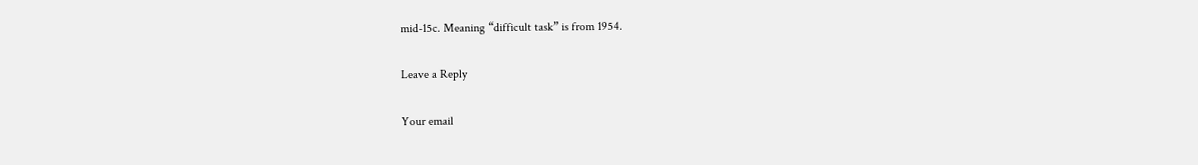mid-15c. Meaning “difficult task” is from 1954.

Leave a Reply

Your email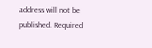address will not be published. Required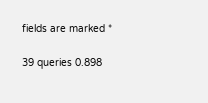fields are marked *

39 queries 0.898